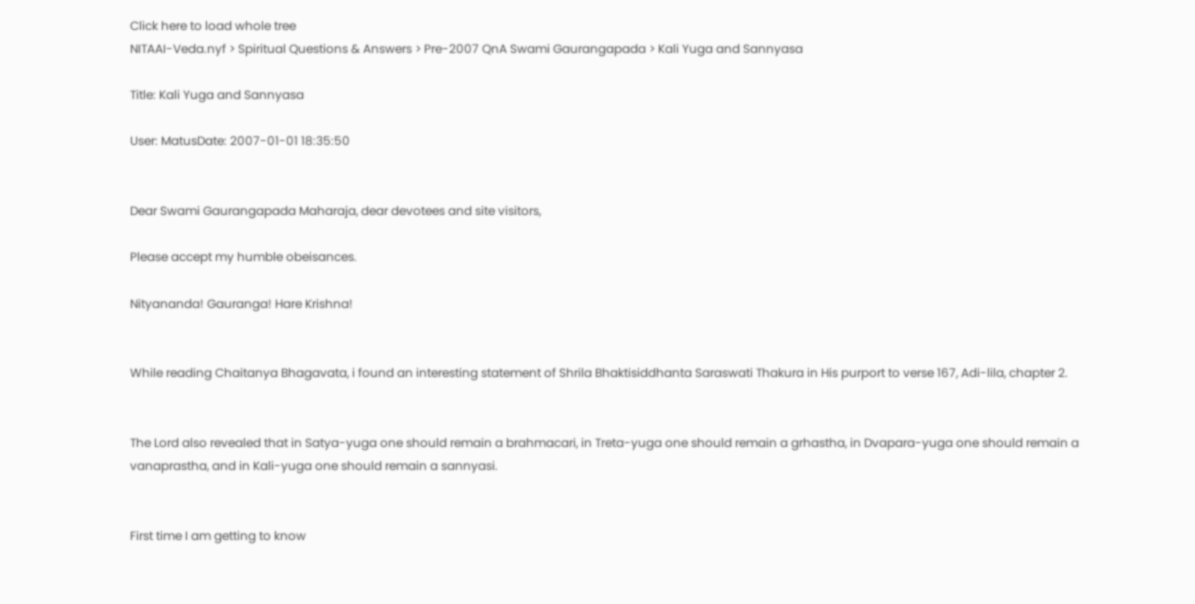Click here to load whole tree
NITAAI-Veda.nyf > Spiritual Questions & Answers > Pre-2007 QnA Swami Gaurangapada > Kali Yuga and Sannyasa

Title: Kali Yuga and Sannyasa

User: MatusDate: 2007-01-01 18:35:50


Dear Swami Gaurangapada Maharaja, dear devotees and site visitors,

Please accept my humble obeisances.

Nityananda! Gauranga! Hare Krishna!


While reading Chaitanya Bhagavata, i found an interesting statement of Shrila Bhaktisiddhanta Saraswati Thakura in His purport to verse 167, Adi-lila, chapter 2.


The Lord also revealed that in Satya-yuga one should remain a brahmacari, in Treta-yuga one should remain a grhastha, in Dvapara-yuga one should remain a vanaprastha, and in Kali-yuga one should remain a sannyasi.


First time I am getting to know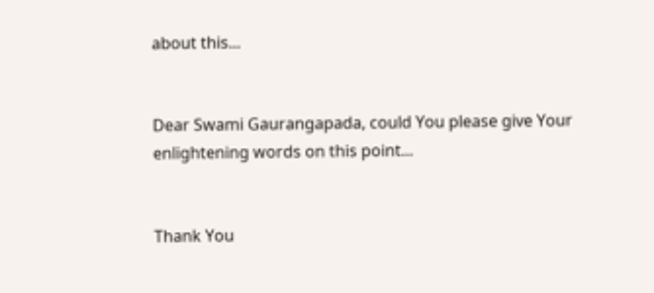about this...


Dear Swami Gaurangapada, could You please give Your enlightening words on this point...


Thank You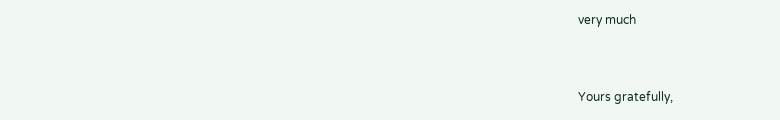very much


Yours gratefully,